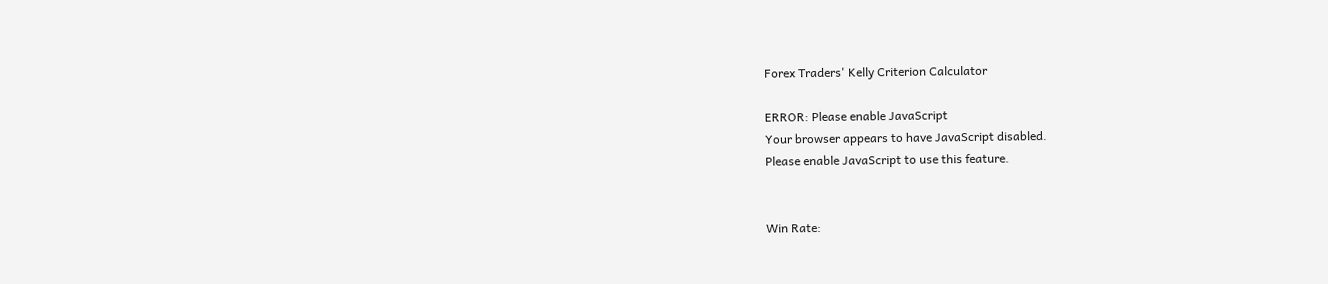Forex Traders' Kelly Criterion Calculator

ERROR: Please enable JavaScript
Your browser appears to have JavaScript disabled.
Please enable JavaScript to use this feature.


Win Rate: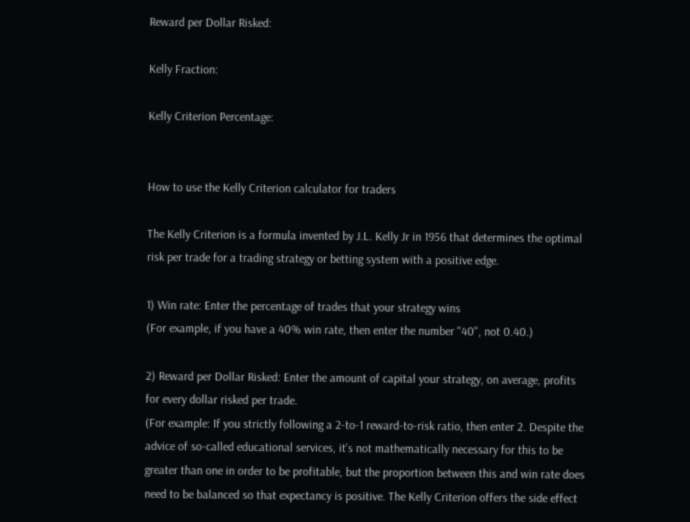Reward per Dollar Risked:

Kelly Fraction:

Kelly Criterion Percentage:


How to use the Kelly Criterion calculator for traders

The Kelly Criterion is a formula invented by J.L. Kelly Jr in 1956 that determines the optimal risk per trade for a trading strategy or betting system with a positive edge.

1) Win rate: Enter the percentage of trades that your strategy wins
(For example, if you have a 40% win rate, then enter the number "40", not 0.40.)

2) Reward per Dollar Risked: Enter the amount of capital your strategy, on average, profits for every dollar risked per trade.
(For example: If you strictly following a 2-to-1 reward-to-risk ratio, then enter 2. Despite the advice of so-called educational services, it's not mathematically necessary for this to be greater than one in order to be profitable, but the proportion between this and win rate does need to be balanced so that expectancy is positive. The Kelly Criterion offers the side effect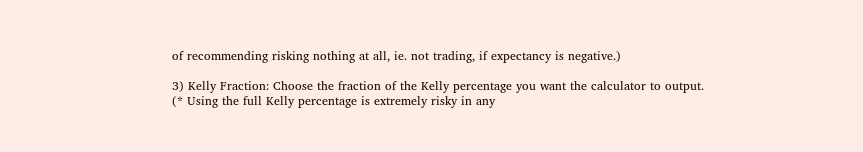of recommending risking nothing at all, ie. not trading, if expectancy is negative.)

3) Kelly Fraction: Choose the fraction of the Kelly percentage you want the calculator to output.
(* Using the full Kelly percentage is extremely risky in any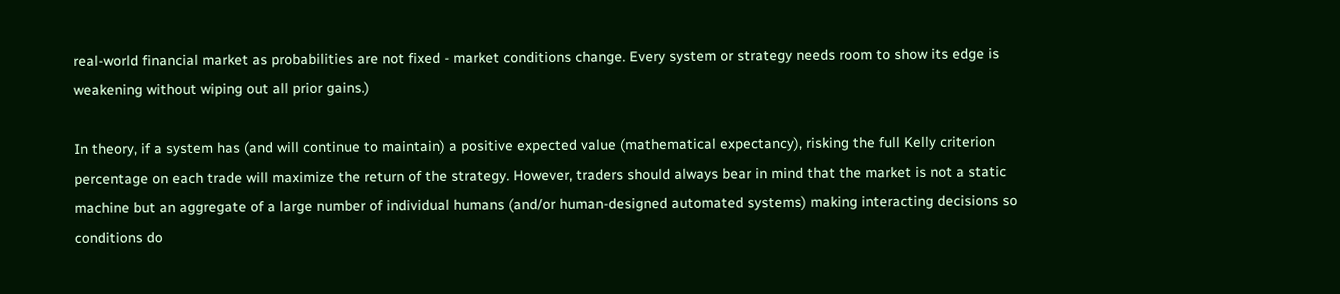real-world financial market as probabilities are not fixed - market conditions change. Every system or strategy needs room to show its edge is weakening without wiping out all prior gains.)

In theory, if a system has (and will continue to maintain) a positive expected value (mathematical expectancy), risking the full Kelly criterion percentage on each trade will maximize the return of the strategy. However, traders should always bear in mind that the market is not a static machine but an aggregate of a large number of individual humans (and/or human-designed automated systems) making interacting decisions so conditions do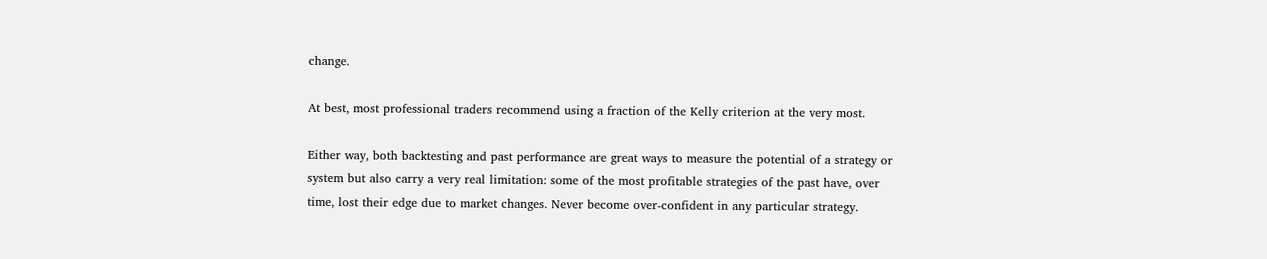change.

At best, most professional traders recommend using a fraction of the Kelly criterion at the very most.

Either way, both backtesting and past performance are great ways to measure the potential of a strategy or system but also carry a very real limitation: some of the most profitable strategies of the past have, over time, lost their edge due to market changes. Never become over-confident in any particular strategy.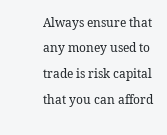Always ensure that any money used to trade is risk capital that you can afford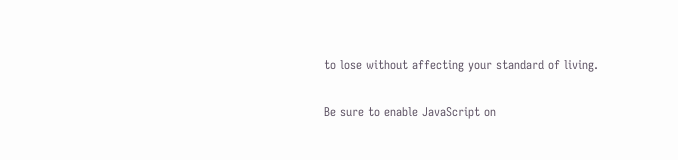to lose without affecting your standard of living.

Be sure to enable JavaScript on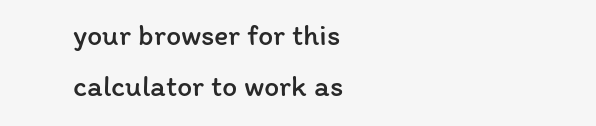your browser for this calculator to work as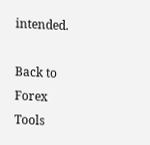intended.

Back to Forex Tools